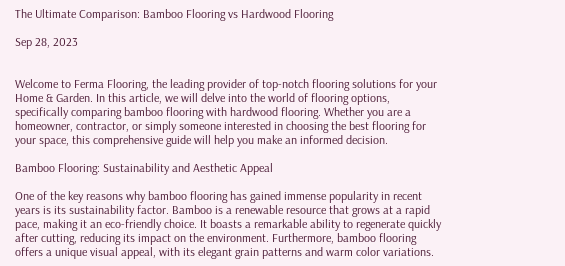The Ultimate Comparison: Bamboo Flooring vs Hardwood Flooring

Sep 28, 2023


Welcome to Ferma Flooring, the leading provider of top-notch flooring solutions for your Home & Garden. In this article, we will delve into the world of flooring options, specifically comparing bamboo flooring with hardwood flooring. Whether you are a homeowner, contractor, or simply someone interested in choosing the best flooring for your space, this comprehensive guide will help you make an informed decision.

Bamboo Flooring: Sustainability and Aesthetic Appeal

One of the key reasons why bamboo flooring has gained immense popularity in recent years is its sustainability factor. Bamboo is a renewable resource that grows at a rapid pace, making it an eco-friendly choice. It boasts a remarkable ability to regenerate quickly after cutting, reducing its impact on the environment. Furthermore, bamboo flooring offers a unique visual appeal, with its elegant grain patterns and warm color variations.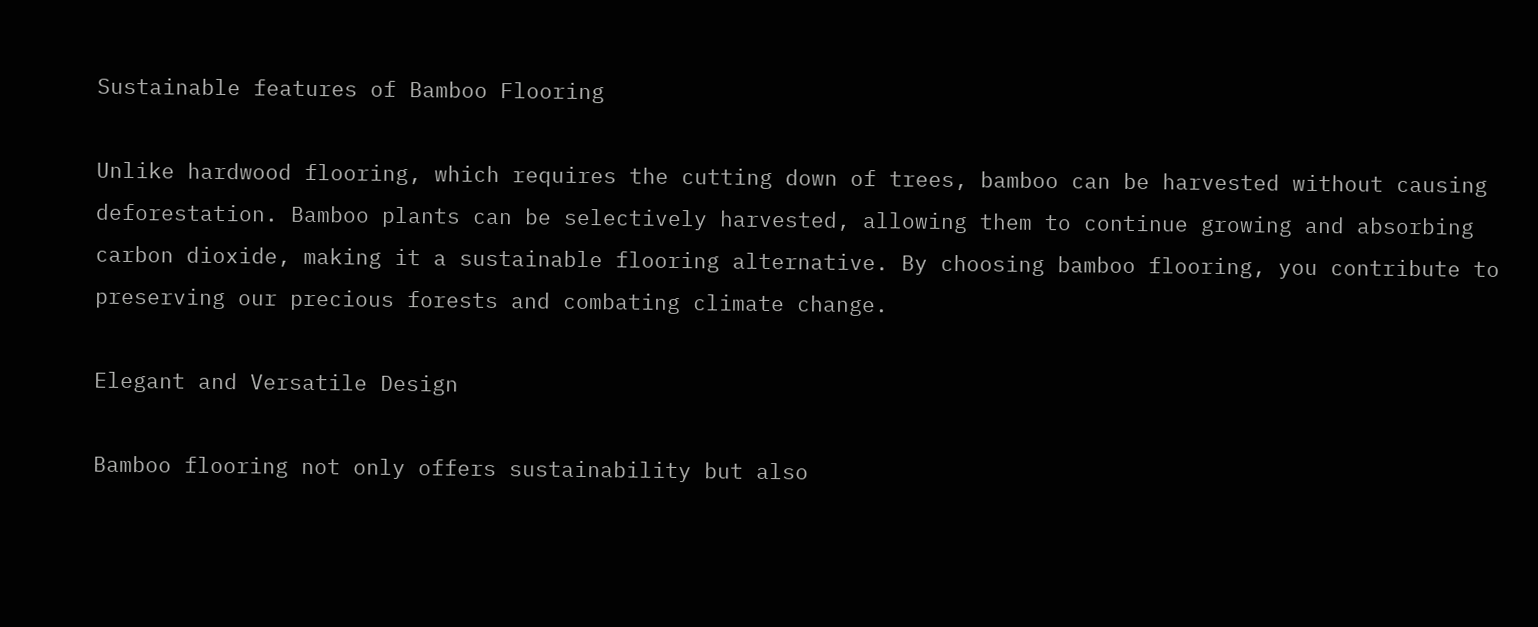Sustainable features of Bamboo Flooring

Unlike hardwood flooring, which requires the cutting down of trees, bamboo can be harvested without causing deforestation. Bamboo plants can be selectively harvested, allowing them to continue growing and absorbing carbon dioxide, making it a sustainable flooring alternative. By choosing bamboo flooring, you contribute to preserving our precious forests and combating climate change.

Elegant and Versatile Design

Bamboo flooring not only offers sustainability but also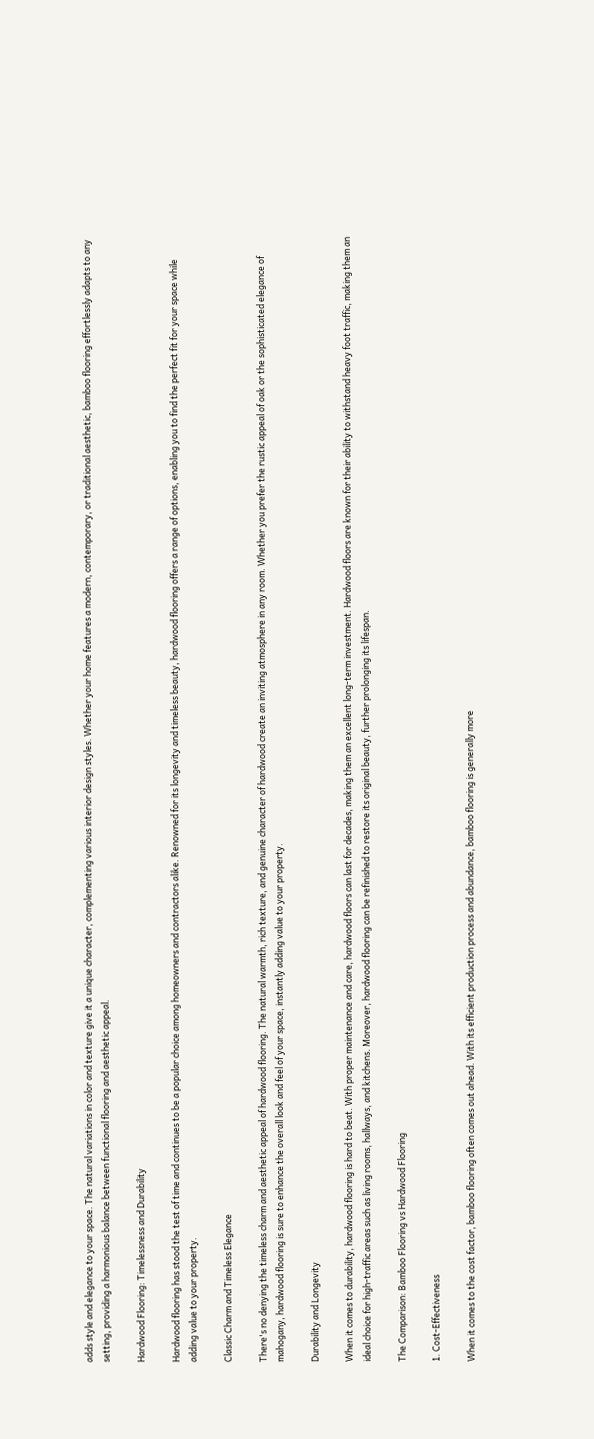adds style and elegance to your space. The natural variations in color and texture give it a unique character, complementing various interior design styles. Whether your home features a modern, contemporary, or traditional aesthetic, bamboo flooring effortlessly adapts to any setting, providing a harmonious balance between functional flooring and aesthetic appeal.

Hardwood Flooring: Timelessness and Durability

Hardwood flooring has stood the test of time and continues to be a popular choice among homeowners and contractors alike. Renowned for its longevity and timeless beauty, hardwood flooring offers a range of options, enabling you to find the perfect fit for your space while adding value to your property.

Classic Charm and Timeless Elegance

There's no denying the timeless charm and aesthetic appeal of hardwood flooring. The natural warmth, rich texture, and genuine character of hardwood create an inviting atmosphere in any room. Whether you prefer the rustic appeal of oak or the sophisticated elegance of mahogany, hardwood flooring is sure to enhance the overall look and feel of your space, instantly adding value to your property.

Durability and Longevity

When it comes to durability, hardwood flooring is hard to beat. With proper maintenance and care, hardwood floors can last for decades, making them an excellent long-term investment. Hardwood floors are known for their ability to withstand heavy foot traffic, making them an ideal choice for high-traffic areas such as living rooms, hallways, and kitchens. Moreover, hardwood flooring can be refinished to restore its original beauty, further prolonging its lifespan.

The Comparison: Bamboo Flooring vs Hardwood Flooring

1. Cost-Effectiveness

When it comes to the cost factor, bamboo flooring often comes out ahead. With its efficient production process and abundance, bamboo flooring is generally more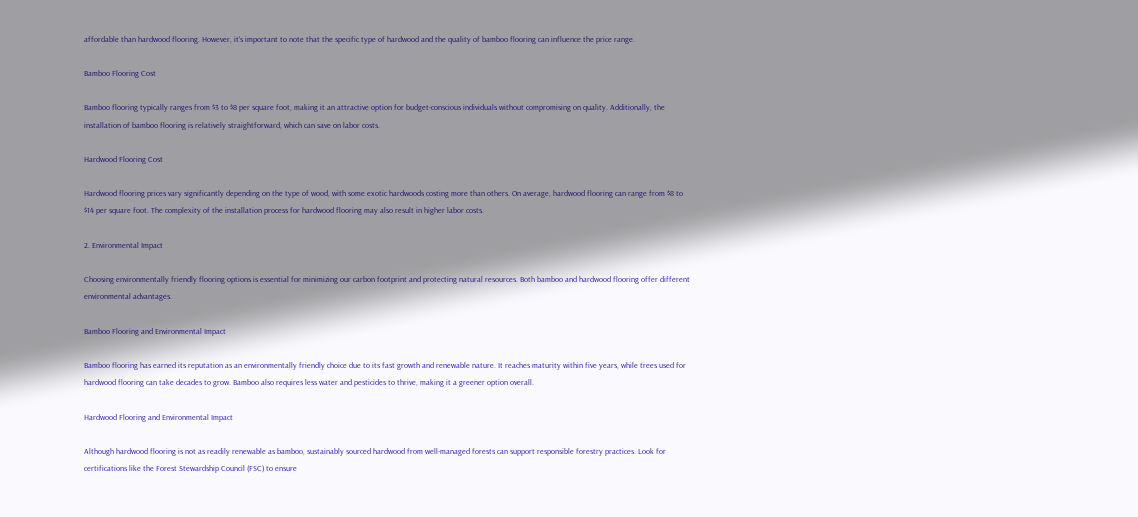affordable than hardwood flooring. However, it's important to note that the specific type of hardwood and the quality of bamboo flooring can influence the price range.

Bamboo Flooring Cost

Bamboo flooring typically ranges from $3 to $8 per square foot, making it an attractive option for budget-conscious individuals without compromising on quality. Additionally, the installation of bamboo flooring is relatively straightforward, which can save on labor costs.

Hardwood Flooring Cost

Hardwood flooring prices vary significantly depending on the type of wood, with some exotic hardwoods costing more than others. On average, hardwood flooring can range from $8 to $14 per square foot. The complexity of the installation process for hardwood flooring may also result in higher labor costs.

2. Environmental Impact

Choosing environmentally friendly flooring options is essential for minimizing our carbon footprint and protecting natural resources. Both bamboo and hardwood flooring offer different environmental advantages.

Bamboo Flooring and Environmental Impact

Bamboo flooring has earned its reputation as an environmentally friendly choice due to its fast growth and renewable nature. It reaches maturity within five years, while trees used for hardwood flooring can take decades to grow. Bamboo also requires less water and pesticides to thrive, making it a greener option overall.

Hardwood Flooring and Environmental Impact

Although hardwood flooring is not as readily renewable as bamboo, sustainably sourced hardwood from well-managed forests can support responsible forestry practices. Look for certifications like the Forest Stewardship Council (FSC) to ensure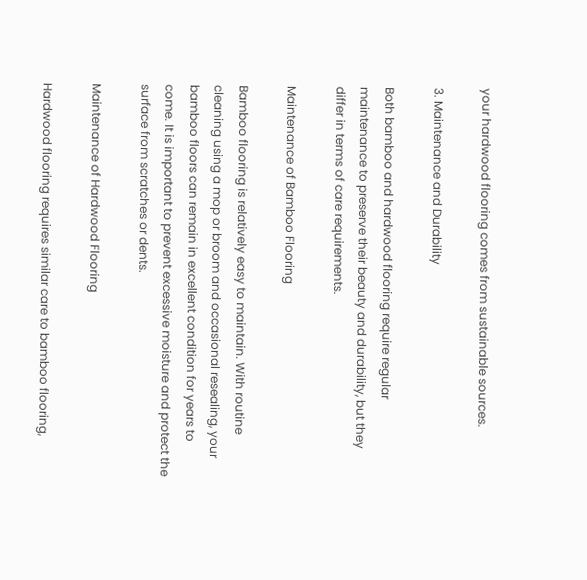your hardwood flooring comes from sustainable sources.

3. Maintenance and Durability

Both bamboo and hardwood flooring require regular maintenance to preserve their beauty and durability, but they differ in terms of care requirements.

Maintenance of Bamboo Flooring

Bamboo flooring is relatively easy to maintain. With routine cleaning using a mop or broom and occasional resealing, your bamboo floors can remain in excellent condition for years to come. It is important to prevent excessive moisture and protect the surface from scratches or dents.

Maintenance of Hardwood Flooring

Hardwood flooring requires similar care to bamboo flooring,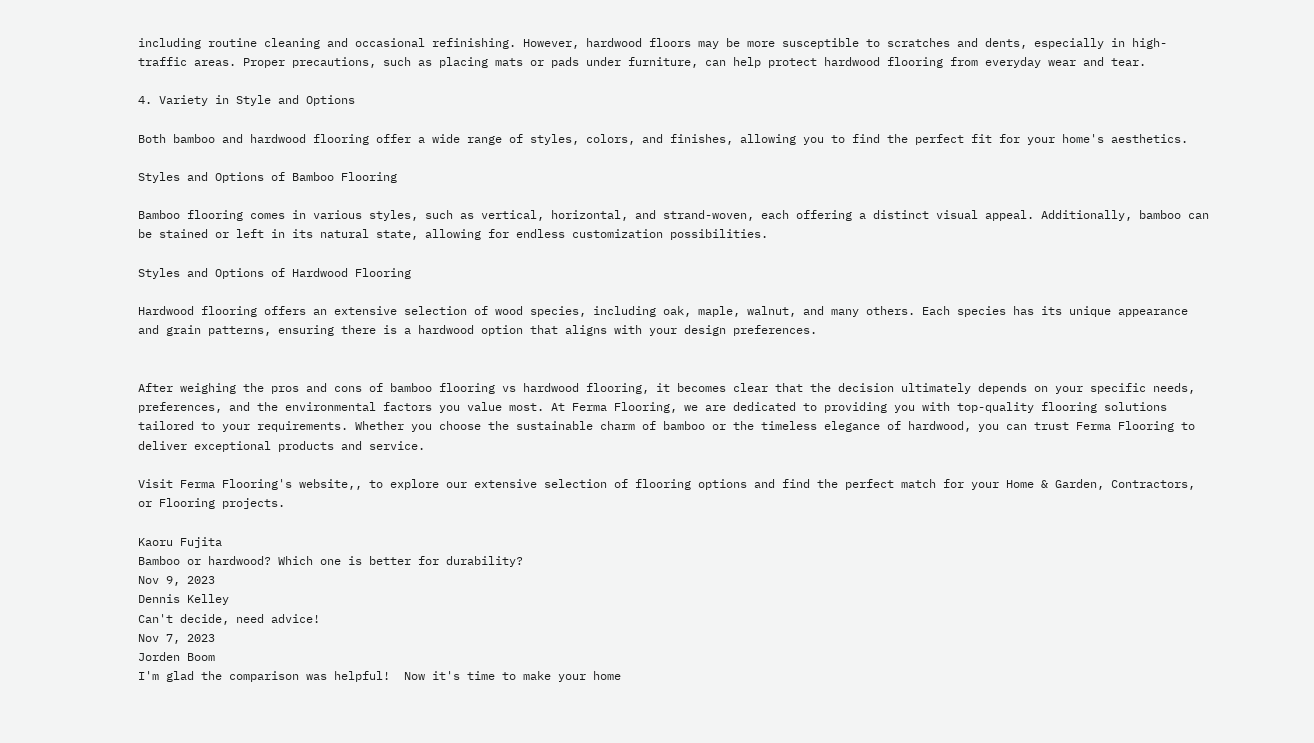including routine cleaning and occasional refinishing. However, hardwood floors may be more susceptible to scratches and dents, especially in high-traffic areas. Proper precautions, such as placing mats or pads under furniture, can help protect hardwood flooring from everyday wear and tear.

4. Variety in Style and Options

Both bamboo and hardwood flooring offer a wide range of styles, colors, and finishes, allowing you to find the perfect fit for your home's aesthetics.

Styles and Options of Bamboo Flooring

Bamboo flooring comes in various styles, such as vertical, horizontal, and strand-woven, each offering a distinct visual appeal. Additionally, bamboo can be stained or left in its natural state, allowing for endless customization possibilities.

Styles and Options of Hardwood Flooring

Hardwood flooring offers an extensive selection of wood species, including oak, maple, walnut, and many others. Each species has its unique appearance and grain patterns, ensuring there is a hardwood option that aligns with your design preferences.


After weighing the pros and cons of bamboo flooring vs hardwood flooring, it becomes clear that the decision ultimately depends on your specific needs, preferences, and the environmental factors you value most. At Ferma Flooring, we are dedicated to providing you with top-quality flooring solutions tailored to your requirements. Whether you choose the sustainable charm of bamboo or the timeless elegance of hardwood, you can trust Ferma Flooring to deliver exceptional products and service.

Visit Ferma Flooring's website,, to explore our extensive selection of flooring options and find the perfect match for your Home & Garden, Contractors, or Flooring projects.

Kaoru Fujita
Bamboo or hardwood? Which one is better for durability?
Nov 9, 2023
Dennis Kelley
Can't decide, need advice!
Nov 7, 2023
Jorden Boom
I'm glad the comparison was helpful!  Now it's time to make your home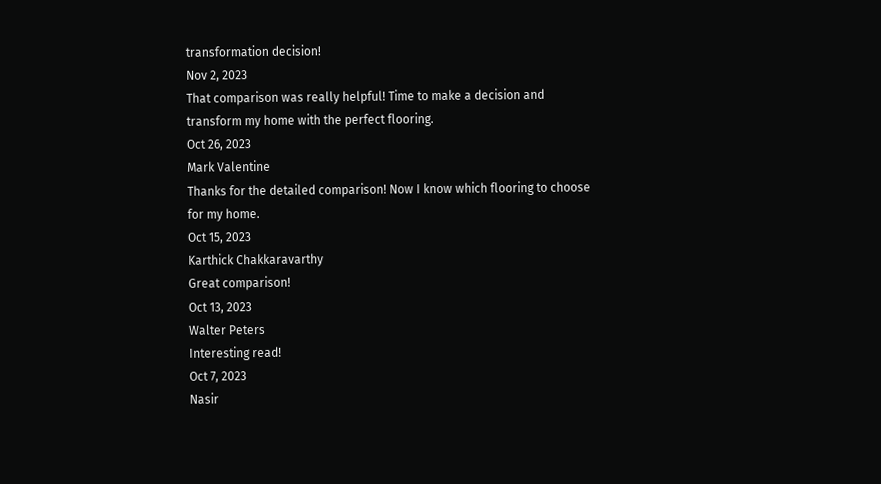transformation decision!
Nov 2, 2023
That comparison was really helpful! Time to make a decision and transform my home with the perfect flooring.
Oct 26, 2023
Mark Valentine
Thanks for the detailed comparison! Now I know which flooring to choose for my home.
Oct 15, 2023
Karthick Chakkaravarthy
Great comparison!
Oct 13, 2023
Walter Peters
Interesting read!
Oct 7, 2023
Nasir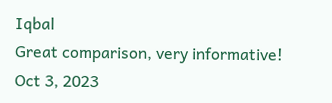Iqbal
Great comparison, very informative!
Oct 3, 2023